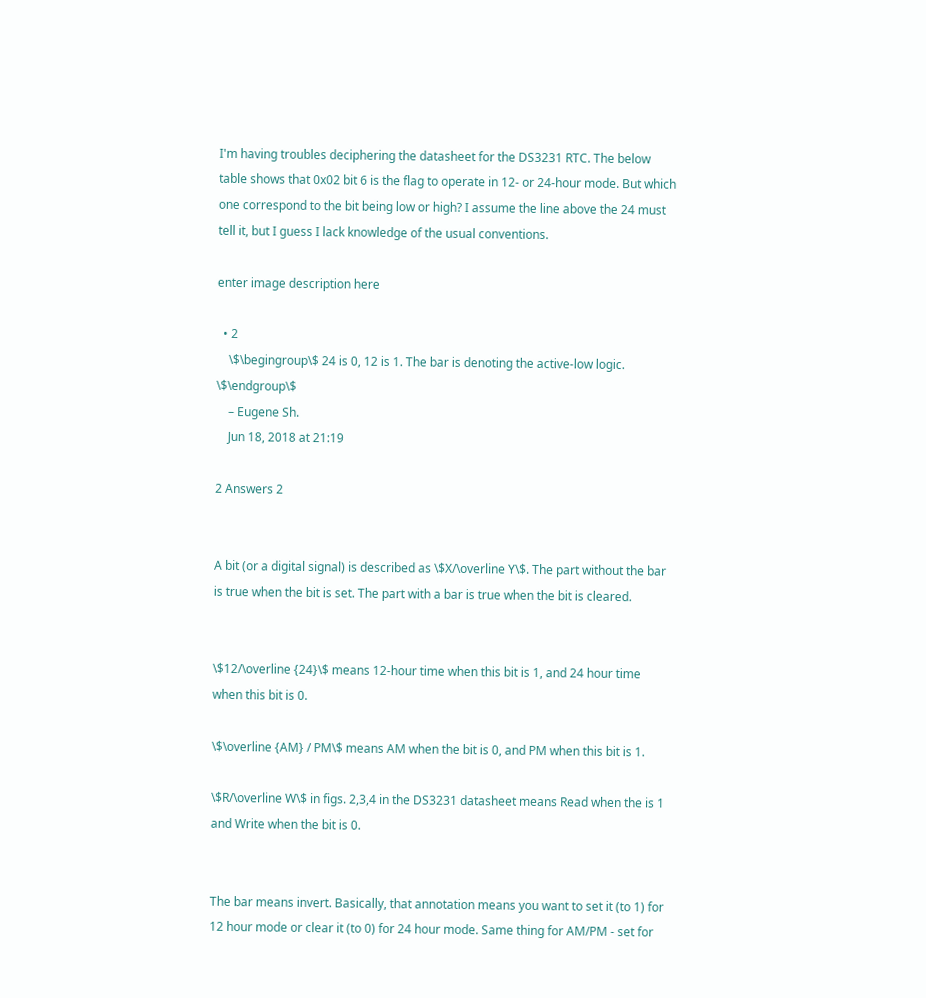I'm having troubles deciphering the datasheet for the DS3231 RTC. The below table shows that 0x02 bit 6 is the flag to operate in 12- or 24-hour mode. But which one correspond to the bit being low or high? I assume the line above the 24 must tell it, but I guess I lack knowledge of the usual conventions.

enter image description here

  • 2
    \$\begingroup\$ 24 is 0, 12 is 1. The bar is denoting the active-low logic. \$\endgroup\$
    – Eugene Sh.
    Jun 18, 2018 at 21:19

2 Answers 2


A bit (or a digital signal) is described as \$X/\overline Y\$. The part without the bar is true when the bit is set. The part with a bar is true when the bit is cleared.


\$12/\overline {24}\$ means 12-hour time when this bit is 1, and 24 hour time when this bit is 0.

\$\overline {AM} / PM\$ means AM when the bit is 0, and PM when this bit is 1.

\$R/\overline W\$ in figs. 2,3,4 in the DS3231 datasheet means Read when the is 1 and Write when the bit is 0.


The bar means invert. Basically, that annotation means you want to set it (to 1) for 12 hour mode or clear it (to 0) for 24 hour mode. Same thing for AM/PM - set for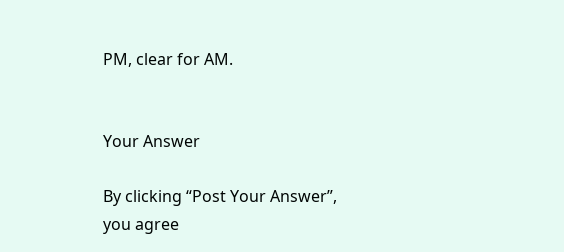PM, clear for AM.


Your Answer

By clicking “Post Your Answer”, you agree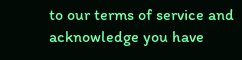to our terms of service and acknowledge you have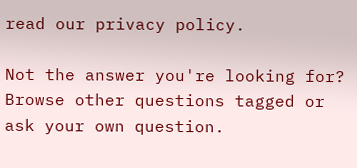read our privacy policy.

Not the answer you're looking for? Browse other questions tagged or ask your own question.